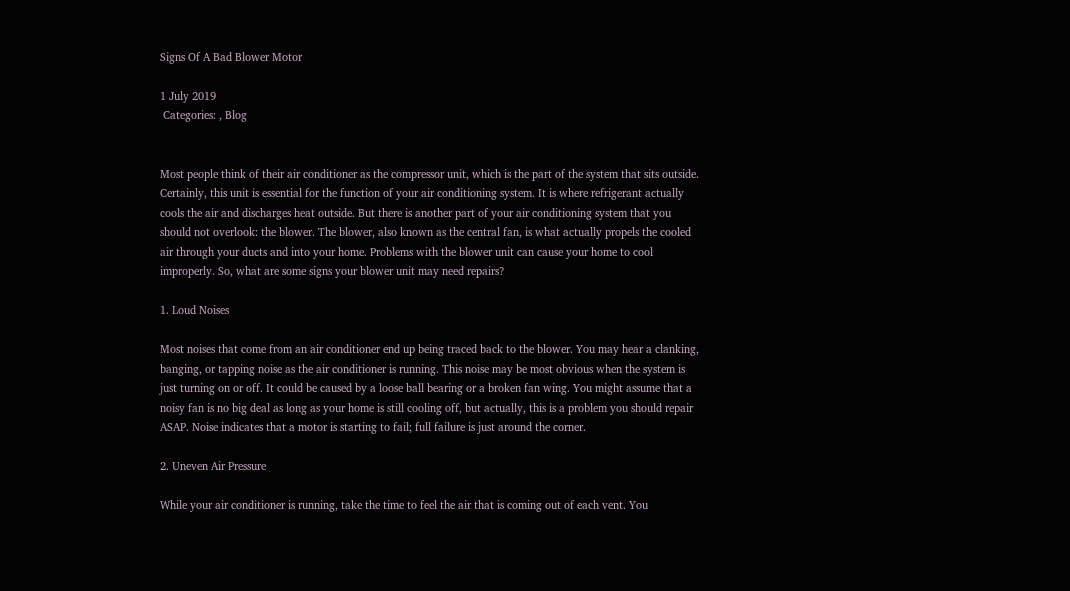Signs Of A Bad Blower Motor

1 July 2019
 Categories: , Blog


Most people think of their air conditioner as the compressor unit, which is the part of the system that sits outside. Certainly, this unit is essential for the function of your air conditioning system. It is where refrigerant actually cools the air and discharges heat outside. But there is another part of your air conditioning system that you should not overlook: the blower. The blower, also known as the central fan, is what actually propels the cooled air through your ducts and into your home. Problems with the blower unit can cause your home to cool improperly. So, what are some signs your blower unit may need repairs?

1. Loud Noises

Most noises that come from an air conditioner end up being traced back to the blower. You may hear a clanking, banging, or tapping noise as the air conditioner is running. This noise may be most obvious when the system is just turning on or off. It could be caused by a loose ball bearing or a broken fan wing. You might assume that a noisy fan is no big deal as long as your home is still cooling off, but actually, this is a problem you should repair ASAP. Noise indicates that a motor is starting to fail; full failure is just around the corner.

2. Uneven Air Pressure

While your air conditioner is running, take the time to feel the air that is coming out of each vent. You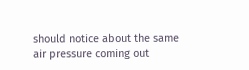should notice about the same air pressure coming out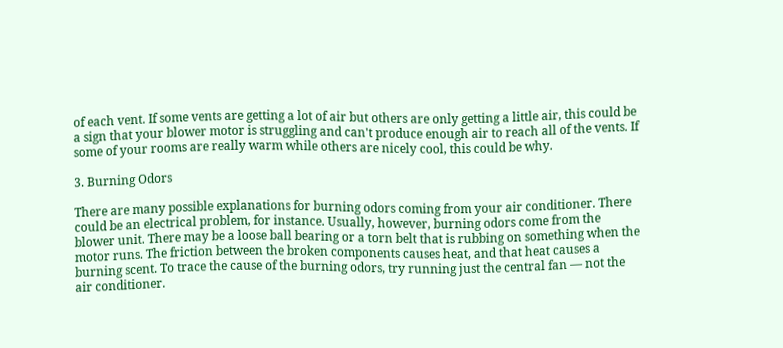of each vent. If some vents are getting a lot of air but others are only getting a little air, this could be a sign that your blower motor is struggling and can't produce enough air to reach all of the vents. If some of your rooms are really warm while others are nicely cool, this could be why.

3. Burning Odors

There are many possible explanations for burning odors coming from your air conditioner. There could be an electrical problem, for instance. Usually, however, burning odors come from the blower unit. There may be a loose ball bearing or a torn belt that is rubbing on something when the motor runs. The friction between the broken components causes heat, and that heat causes a burning scent. To trace the cause of the burning odors, try running just the central fan — not the air conditioner.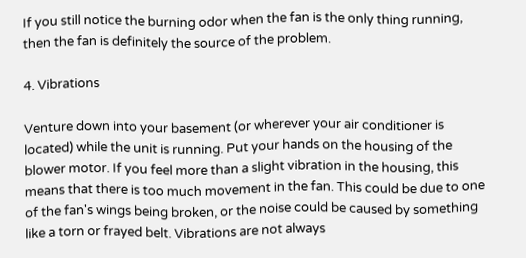If you still notice the burning odor when the fan is the only thing running, then the fan is definitely the source of the problem.

4. Vibrations

Venture down into your basement (or wherever your air conditioner is located) while the unit is running. Put your hands on the housing of the blower motor. If you feel more than a slight vibration in the housing, this means that there is too much movement in the fan. This could be due to one of the fan's wings being broken, or the noise could be caused by something like a torn or frayed belt. Vibrations are not always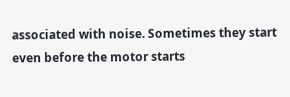associated with noise. Sometimes they start even before the motor starts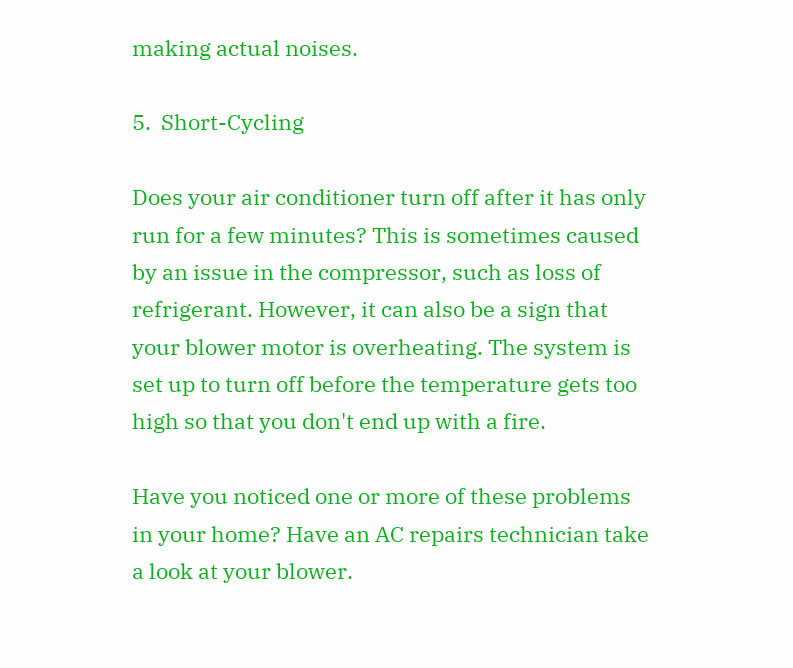making actual noises.

5.  Short-Cycling

Does your air conditioner turn off after it has only run for a few minutes? This is sometimes caused by an issue in the compressor, such as loss of refrigerant. However, it can also be a sign that your blower motor is overheating. The system is set up to turn off before the temperature gets too high so that you don't end up with a fire.

Have you noticed one or more of these problems in your home? Have an AC repairs technician take a look at your blower.